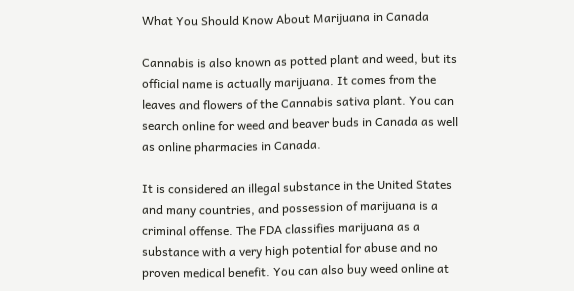What You Should Know About Marijuana in Canada

Cannabis is also known as potted plant and weed, but its official name is actually marijuana. It comes from the leaves and flowers of the Cannabis sativa plant. You can search online for weed and beaver buds in Canada as well as online pharmacies in Canada.

It is considered an illegal substance in the United States and many countries, and possession of marijuana is a criminal offense. The FDA classifies marijuana as a substance with a very high potential for abuse and no proven medical benefit. You can also buy weed online at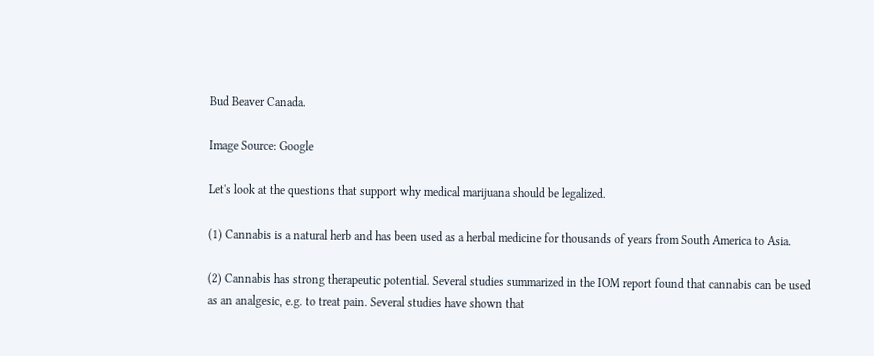Bud Beaver Canada.

Image Source: Google

Let's look at the questions that support why medical marijuana should be legalized.

(1) Cannabis is a natural herb and has been used as a herbal medicine for thousands of years from South America to Asia.

(2) Cannabis has strong therapeutic potential. Several studies summarized in the IOM report found that cannabis can be used as an analgesic, e.g. to treat pain. Several studies have shown that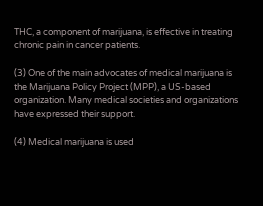THC, a component of marijuana, is effective in treating chronic pain in cancer patients.

(3) One of the main advocates of medical marijuana is the Marijuana Policy Project (MPP), a US-based organization. Many medical societies and organizations have expressed their support.

(4) Medical marijuana is used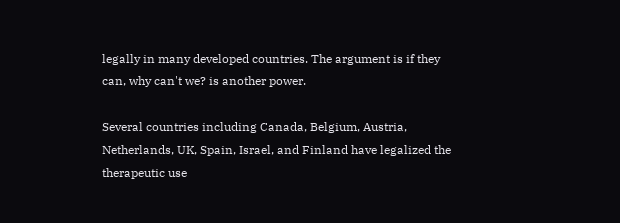legally in many developed countries. The argument is if they can, why can't we? is another power.

Several countries including Canada, Belgium, Austria, Netherlands, UK, Spain, Israel, and Finland have legalized the therapeutic use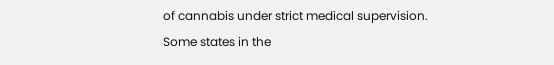of cannabis under strict medical supervision. Some states in the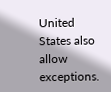United States also allow exceptions.